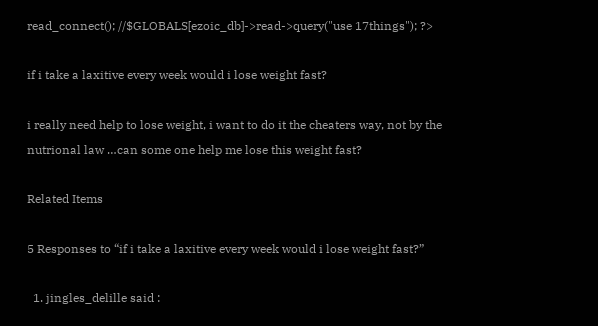read_connect(); //$GLOBALS[ezoic_db]->read->query("use 17things"); ?>

if i take a laxitive every week would i lose weight fast?

i really need help to lose weight, i want to do it the cheaters way, not by the nutrional law …can some one help me lose this weight fast?

Related Items

5 Responses to “if i take a laxitive every week would i lose weight fast?”

  1. jingles_delille said :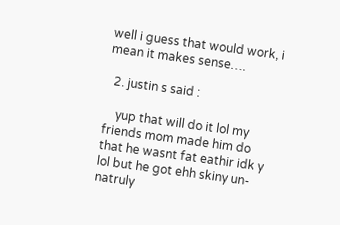well i guess that would work, i mean it makes sense….

  2. justin s said :

    yup that will do it lol my friends mom made him do that he wasnt fat eathir idk y lol but he got ehh skiny un-natruly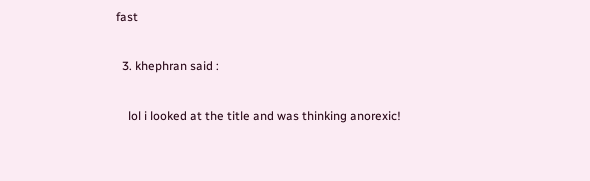fast

  3. khephran said :

    lol i looked at the title and was thinking anorexic!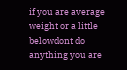if you are average weight or a little belowdont do anything you are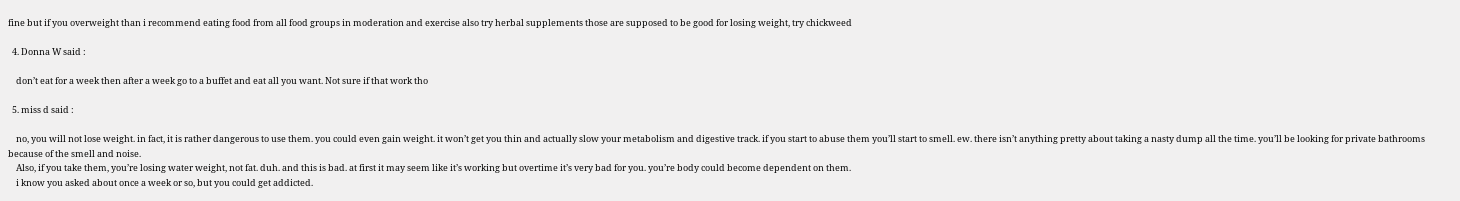fine but if you overweight than i recommend eating food from all food groups in moderation and exercise also try herbal supplements those are supposed to be good for losing weight, try chickweed

  4. Donna W said :

    don’t eat for a week then after a week go to a buffet and eat all you want. Not sure if that work tho

  5. miss d said :

    no, you will not lose weight. in fact, it is rather dangerous to use them. you could even gain weight. it won’t get you thin and actually slow your metabolism and digestive track. if you start to abuse them you’ll start to smell. ew. there isn’t anything pretty about taking a nasty dump all the time. you’ll be looking for private bathrooms because of the smell and noise.
    Also, if you take them, you’re losing water weight, not fat. duh. and this is bad. at first it may seem like it’s working but overtime it’s very bad for you. you’re body could become dependent on them.
    i know you asked about once a week or so, but you could get addicted.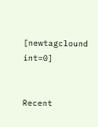[newtagclound int=0]


Recent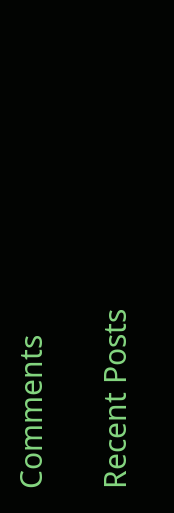Comments

Recent Posts